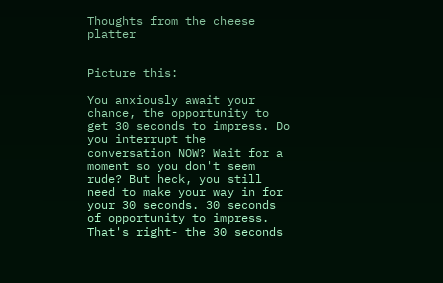Thoughts from the cheese platter


Picture this:

You anxiously await your chance, the opportunity to get 30 seconds to impress. Do you interrupt the conversation NOW? Wait for a moment so you don't seem rude? But heck, you still need to make your way in for your 30 seconds. 30 seconds of opportunity to impress. That's right- the 30 seconds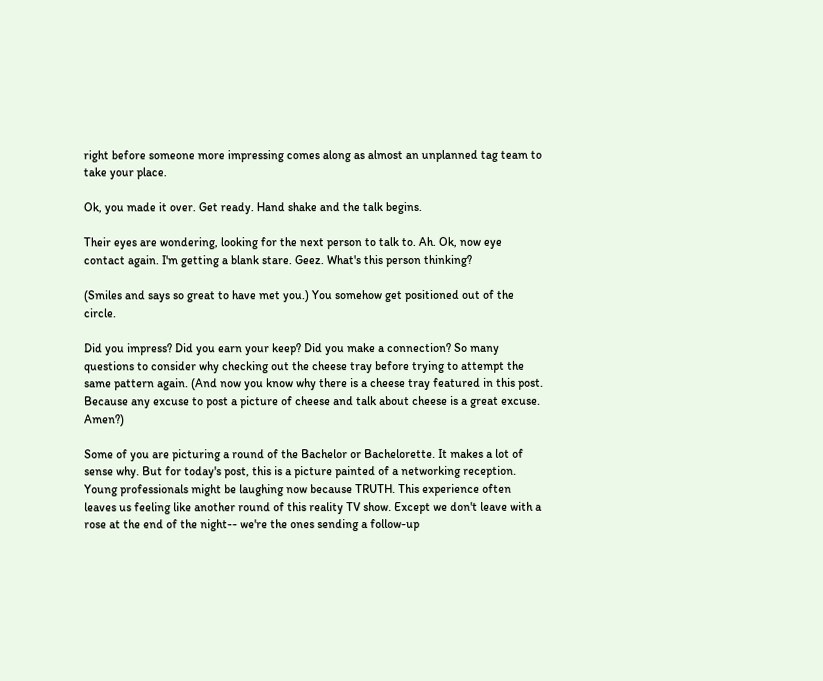right before someone more impressing comes along as almost an unplanned tag team to take your place.

Ok, you made it over. Get ready. Hand shake and the talk begins.

Their eyes are wondering, looking for the next person to talk to. Ah. Ok, now eye contact again. I'm getting a blank stare. Geez. What's this person thinking?

(Smiles and says so great to have met you.) You somehow get positioned out of the circle.

Did you impress? Did you earn your keep? Did you make a connection? So many questions to consider why checking out the cheese tray before trying to attempt the same pattern again. (And now you know why there is a cheese tray featured in this post. Because any excuse to post a picture of cheese and talk about cheese is a great excuse. Amen?)

Some of you are picturing a round of the Bachelor or Bachelorette. It makes a lot of sense why. But for today's post, this is a picture painted of a networking reception. Young professionals might be laughing now because TRUTH. This experience often leaves us feeling like another round of this reality TV show. Except we don't leave with a rose at the end of the night-- we're the ones sending a follow-up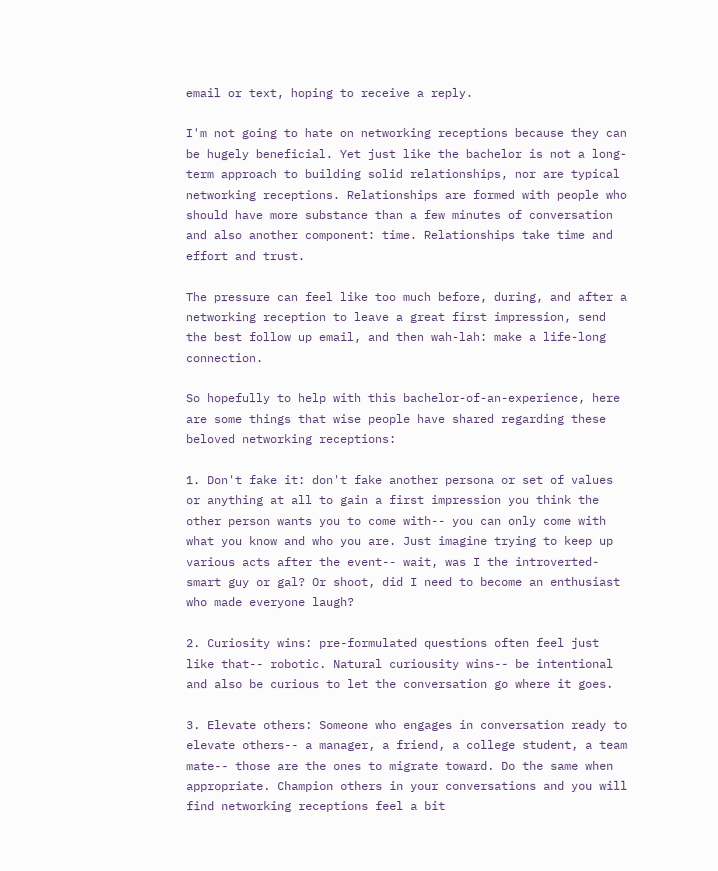email or text, hoping to receive a reply.

I'm not going to hate on networking receptions because they can be hugely beneficial. Yet just like the bachelor is not a long-term approach to building solid relationships, nor are typical networking receptions. Relationships are formed with people who should have more substance than a few minutes of conversation and also another component: time. Relationships take time and effort and trust.

The pressure can feel like too much before, during, and after a networking reception to leave a great first impression, send the best follow up email, and then wah-lah: make a life-long connection.

So hopefully to help with this bachelor-of-an-experience, here are some things that wise people have shared regarding these beloved networking receptions:

1. Don't fake it: don't fake another persona or set of values or anything at all to gain a first impression you think the other person wants you to come with-- you can only come with what you know and who you are. Just imagine trying to keep up various acts after the event-- wait, was I the introverted-smart guy or gal? Or shoot, did I need to become an enthusiast who made everyone laugh?

2. Curiosity wins: pre-formulated questions often feel just like that-- robotic. Natural curiousity wins-- be intentional and also be curious to let the conversation go where it goes.

3. Elevate others: Someone who engages in conversation ready to elevate others-- a manager, a friend, a college student, a team mate-- those are the ones to migrate toward. Do the same when appropriate. Champion others in your conversations and you will find networking receptions feel a bit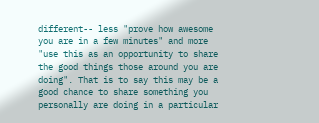different-- less "prove how awesome you are in a few minutes" and more "use this as an opportunity to share the good things those around you are doing". That is to say this may be a good chance to share something you personally are doing in a particular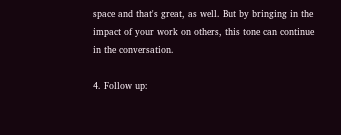space and that's great, as well. But by bringing in the impact of your work on others, this tone can continue in the conversation.

4. Follow up: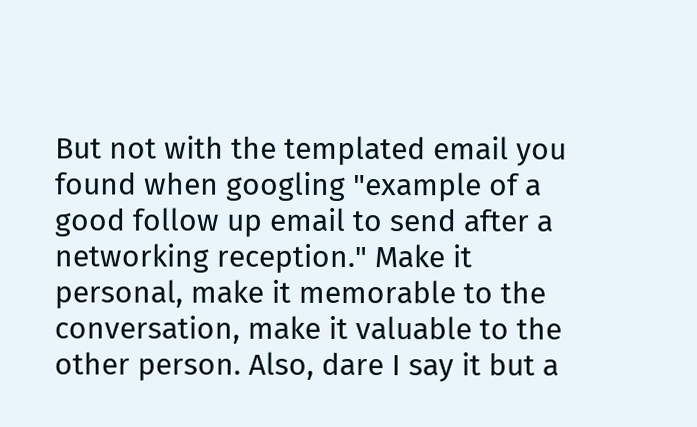But not with the templated email you found when googling "example of a good follow up email to send after a networking reception." Make it personal, make it memorable to the conversation, make it valuable to the other person. Also, dare I say it but a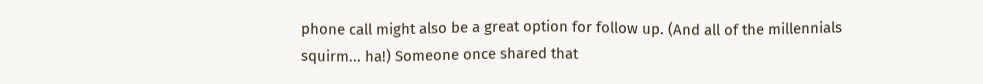phone call might also be a great option for follow up. (And all of the millennials squirm... ha!) Someone once shared that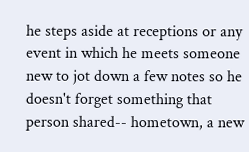he steps aside at receptions or any event in which he meets someone new to jot down a few notes so he doesn't forget something that person shared-- hometown, a new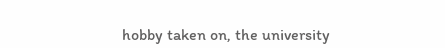hobby taken on, the university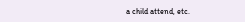a child attend, etc.